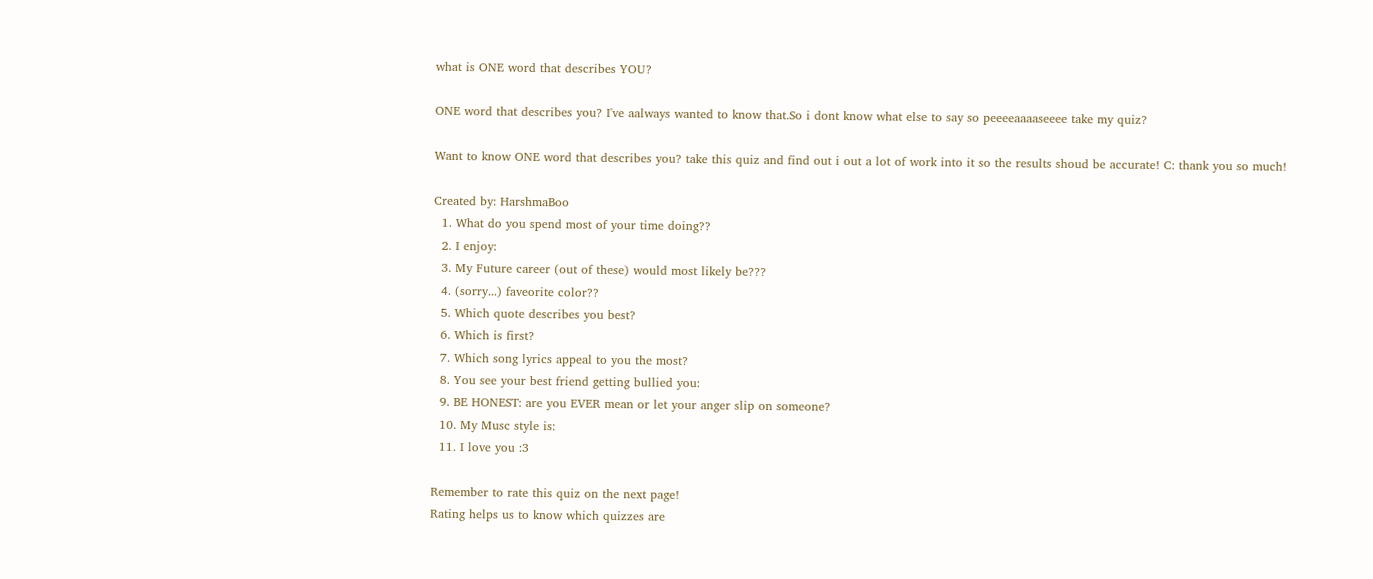what is ONE word that describes YOU?

ONE word that describes you? I've aalways wanted to know that.So i dont know what else to say so peeeeaaaaseeee take my quiz?

Want to know ONE word that describes you? take this quiz and find out i out a lot of work into it so the results shoud be accurate! C: thank you so much!

Created by: HarshmaBoo
  1. What do you spend most of your time doing??
  2. I enjoy:
  3. My Future career (out of these) would most likely be???
  4. (sorry...) faveorite color??
  5. Which quote describes you best?
  6. Which is first?
  7. Which song lyrics appeal to you the most?
  8. You see your best friend getting bullied you:
  9. BE HONEST: are you EVER mean or let your anger slip on someone?
  10. My Musc style is:
  11. I love you :3

Remember to rate this quiz on the next page!
Rating helps us to know which quizzes are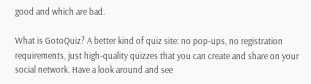good and which are bad.

What is GotoQuiz? A better kind of quiz site: no pop-ups, no registration requirements, just high-quality quizzes that you can create and share on your social network. Have a look around and see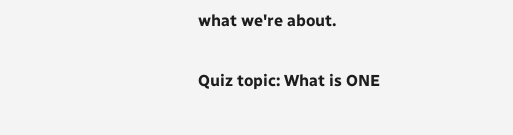what we're about.

Quiz topic: What is ONE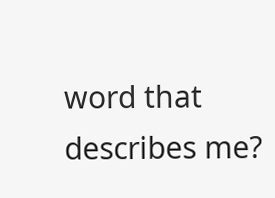word that describes me?